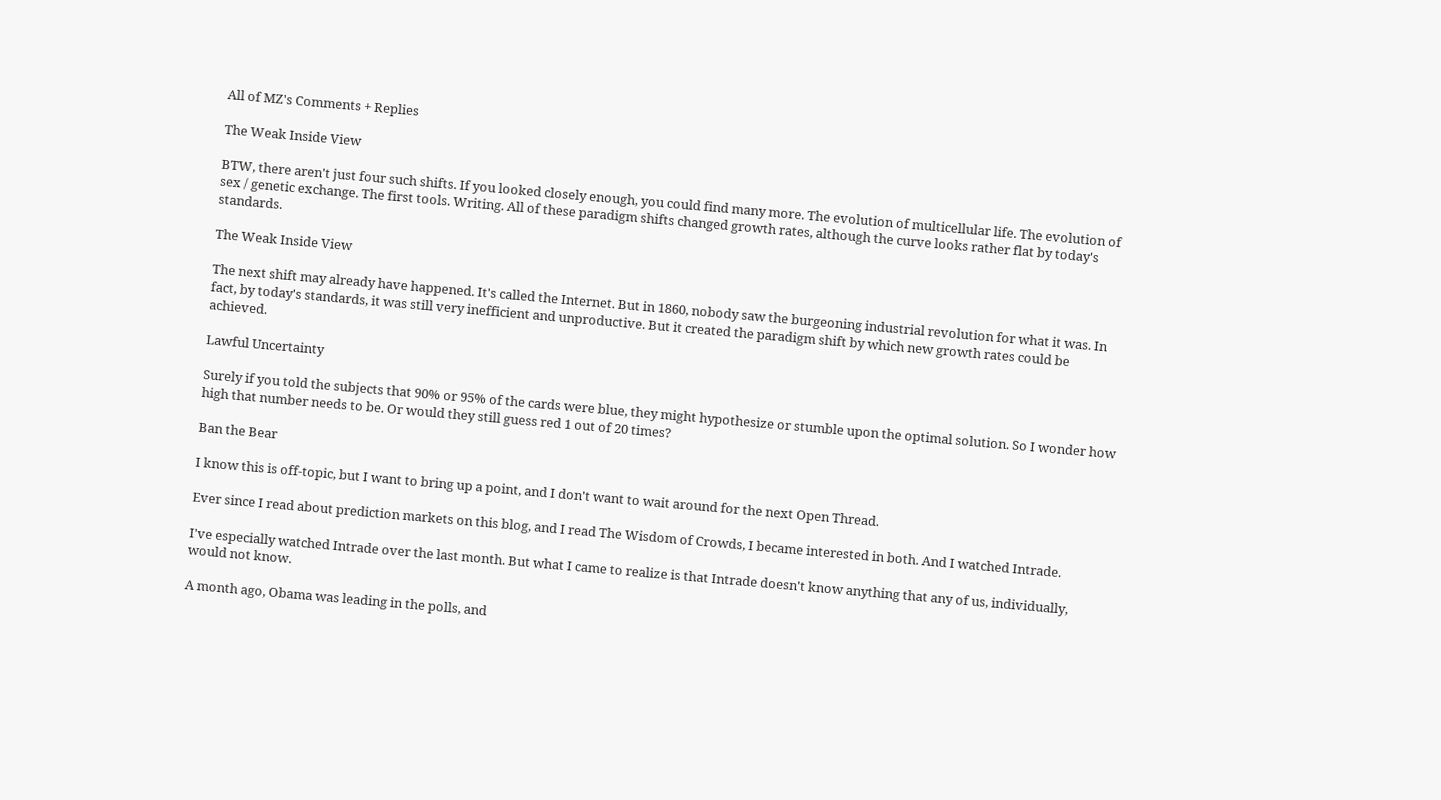All of MZ's Comments + Replies

The Weak Inside View

BTW, there aren't just four such shifts. If you looked closely enough, you could find many more. The evolution of multicellular life. The evolution of sex / genetic exchange. The first tools. Writing. All of these paradigm shifts changed growth rates, although the curve looks rather flat by today's standards.

The Weak Inside View

The next shift may already have happened. It's called the Internet. But in 1860, nobody saw the burgeoning industrial revolution for what it was. In fact, by today's standards, it was still very inefficient and unproductive. But it created the paradigm shift by which new growth rates could be achieved.

Lawful Uncertainty

Surely if you told the subjects that 90% or 95% of the cards were blue, they might hypothesize or stumble upon the optimal solution. So I wonder how high that number needs to be. Or would they still guess red 1 out of 20 times?

Ban the Bear

I know this is off-topic, but I want to bring up a point, and I don't want to wait around for the next Open Thread.

Ever since I read about prediction markets on this blog, and I read The Wisdom of Crowds, I became interested in both. And I watched Intrade.

I've especially watched Intrade over the last month. But what I came to realize is that Intrade doesn't know anything that any of us, individually, would not know.

A month ago, Obama was leading in the polls, and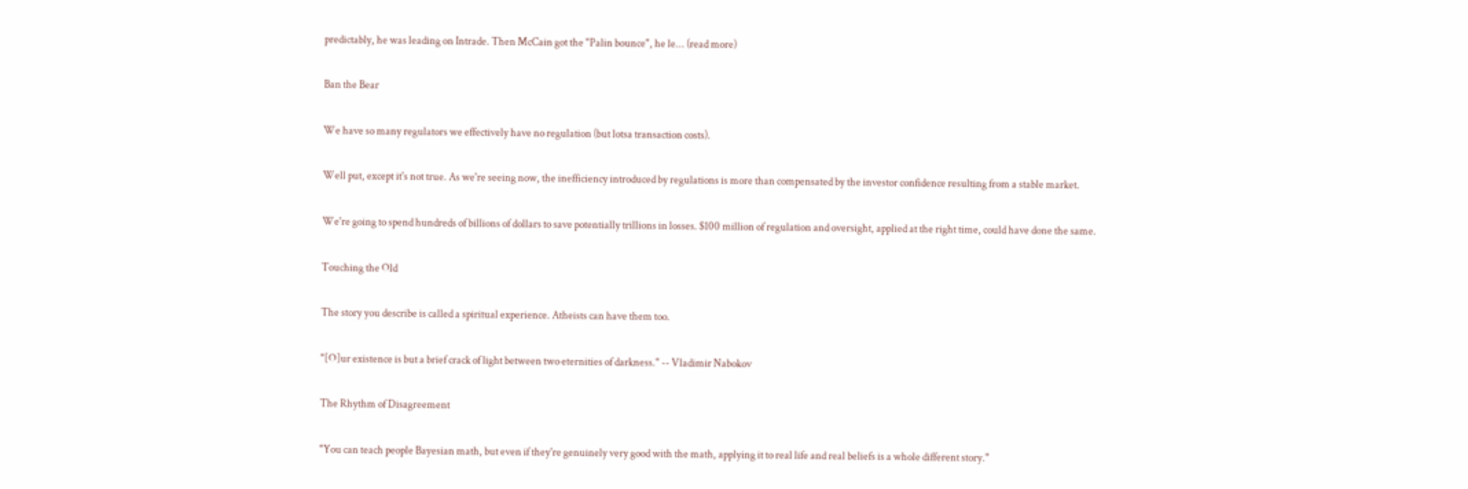predictably, he was leading on Intrade. Then McCain got the "Palin bounce", he le... (read more)

Ban the Bear

We have so many regulators we effectively have no regulation (but lotsa transaction costs).

Well put, except it's not true. As we're seeing now, the inefficiency introduced by regulations is more than compensated by the investor confidence resulting from a stable market.

We're going to spend hundreds of billions of dollars to save potentially trillions in losses. $100 million of regulation and oversight, applied at the right time, could have done the same.

Touching the Old

The story you describe is called a spiritual experience. Atheists can have them too.

"[O]ur existence is but a brief crack of light between two eternities of darkness." -- Vladimir Nabokov

The Rhythm of Disagreement

"You can teach people Bayesian math, but even if they're genuinely very good with the math, applying it to real life and real beliefs is a whole different story."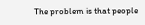The problem is that people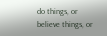do things, or believe things, or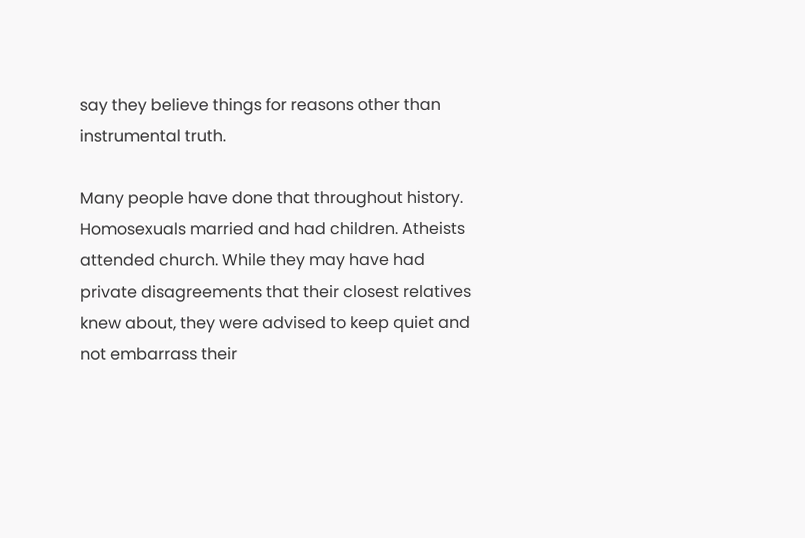say they believe things for reasons other than instrumental truth.

Many people have done that throughout history. Homosexuals married and had children. Atheists attended church. While they may have had private disagreements that their closest relatives knew about, they were advised to keep quiet and not embarrass their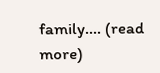family.... (read more)